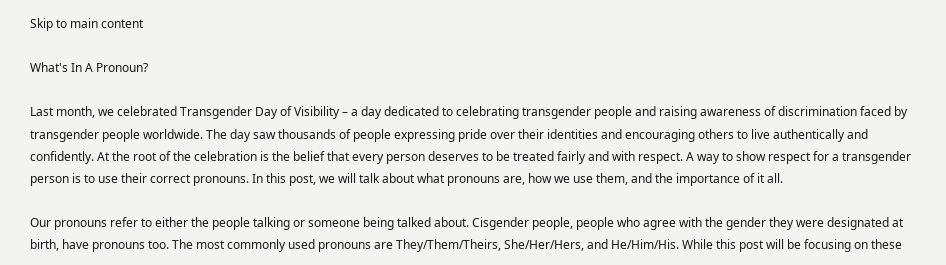Skip to main content

What's In A Pronoun?

Last month, we celebrated Transgender Day of Visibility – a day dedicated to celebrating transgender people and raising awareness of discrimination faced by transgender people worldwide. The day saw thousands of people expressing pride over their identities and encouraging others to live authentically and confidently. At the root of the celebration is the belief that every person deserves to be treated fairly and with respect. A way to show respect for a transgender person is to use their correct pronouns. In this post, we will talk about what pronouns are, how we use them, and the importance of it all.

Our pronouns refer to either the people talking or someone being talked about. Cisgender people, people who agree with the gender they were designated at birth, have pronouns too. The most commonly used pronouns are They/Them/Theirs, She/Her/Hers, and He/Him/His. While this post will be focusing on these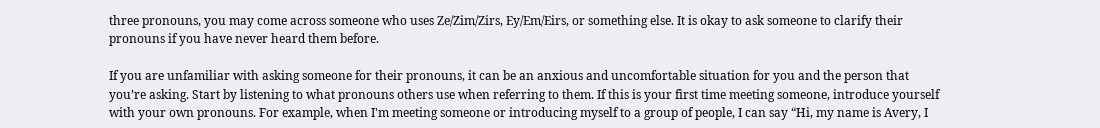three pronouns, you may come across someone who uses Ze/Zim/Zirs, Ey/Em/Eirs, or something else. It is okay to ask someone to clarify their pronouns if you have never heard them before.

If you are unfamiliar with asking someone for their pronouns, it can be an anxious and uncomfortable situation for you and the person that you’re asking. Start by listening to what pronouns others use when referring to them. If this is your first time meeting someone, introduce yourself with your own pronouns. For example, when I'm meeting someone or introducing myself to a group of people, I can say “Hi, my name is Avery, I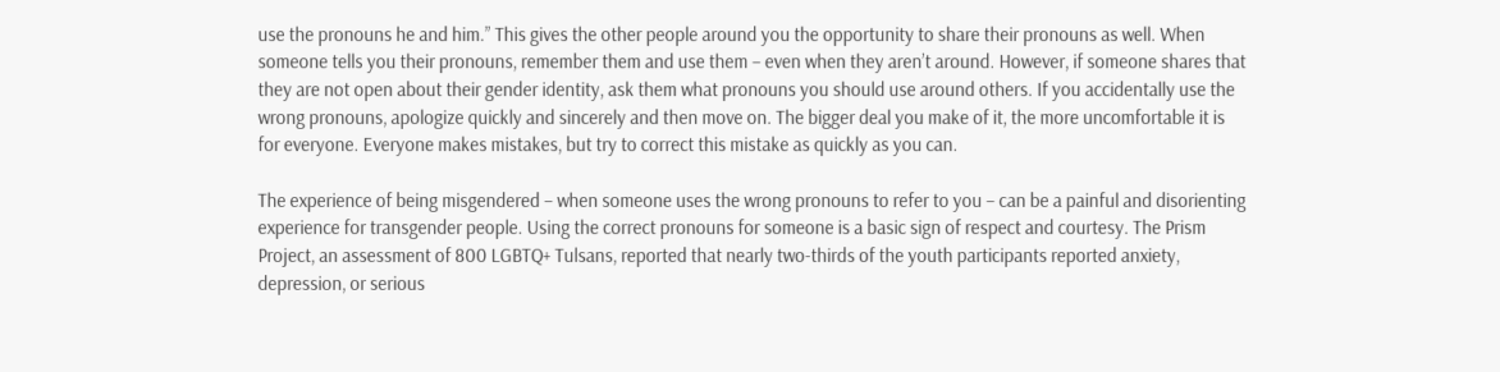use the pronouns he and him.” This gives the other people around you the opportunity to share their pronouns as well. When someone tells you their pronouns, remember them and use them – even when they aren’t around. However, if someone shares that they are not open about their gender identity, ask them what pronouns you should use around others. If you accidentally use the wrong pronouns, apologize quickly and sincerely and then move on. The bigger deal you make of it, the more uncomfortable it is for everyone. Everyone makes mistakes, but try to correct this mistake as quickly as you can.

The experience of being misgendered – when someone uses the wrong pronouns to refer to you – can be a painful and disorienting experience for transgender people. Using the correct pronouns for someone is a basic sign of respect and courtesy. The Prism Project, an assessment of 800 LGBTQ+ Tulsans, reported that nearly two-thirds of the youth participants reported anxiety, depression, or serious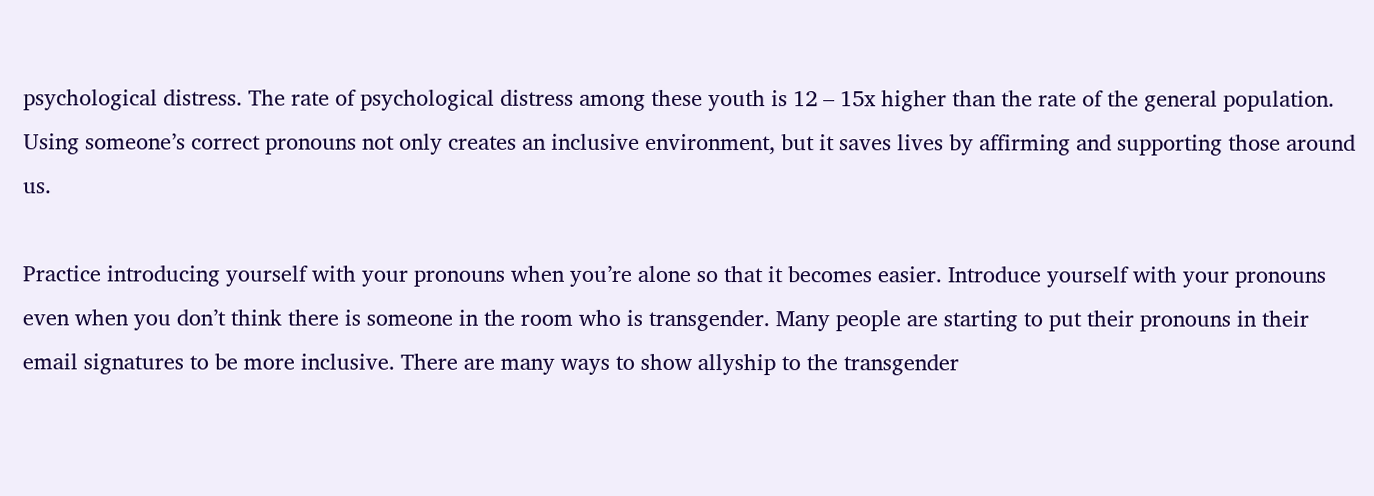psychological distress. The rate of psychological distress among these youth is 12 – 15x higher than the rate of the general population. Using someone’s correct pronouns not only creates an inclusive environment, but it saves lives by affirming and supporting those around us.

Practice introducing yourself with your pronouns when you’re alone so that it becomes easier. Introduce yourself with your pronouns even when you don’t think there is someone in the room who is transgender. Many people are starting to put their pronouns in their email signatures to be more inclusive. There are many ways to show allyship to the transgender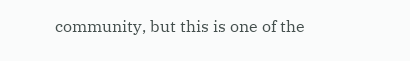community, but this is one of the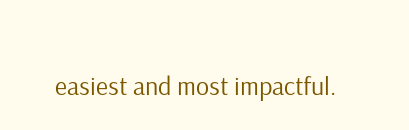easiest and most impactful.